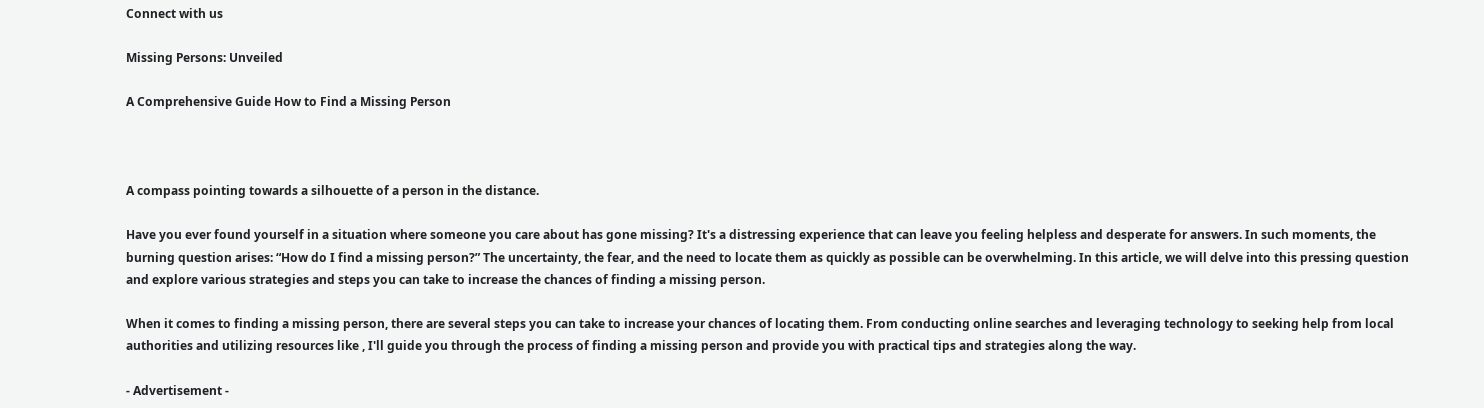Connect with us

Missing Persons: Unveiled

A Comprehensive Guide How to Find a Missing Person



A compass pointing towards a silhouette of a person in the distance.

Have you ever found yourself in a situation where someone you care about has gone missing? It's a distressing experience that can leave you feeling helpless and desperate for answers. In such moments, the burning question arises: “How do I find a missing person?” The uncertainty, the fear, and the need to locate them as quickly as possible can be overwhelming. In this article, we will delve into this pressing question and explore various strategies and steps you can take to increase the chances of finding a missing person.

When it comes to finding a missing person, there are several steps you can take to increase your chances of locating them. From conducting online searches and leveraging technology to seeking help from local authorities and utilizing resources like , I'll guide you through the process of finding a missing person and provide you with practical tips and strategies along the way.

- Advertisement -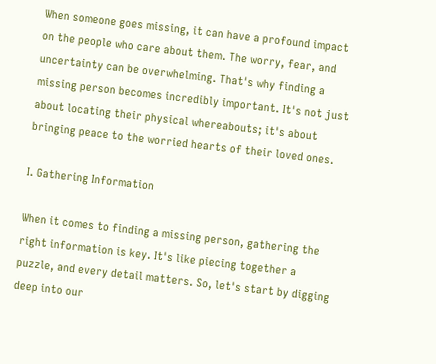When someone goes missing, it can have a profound impact on the people who care about them. The worry, fear, and uncertainty can be overwhelming. That's why finding a missing person becomes incredibly important. It's not just about locating their physical whereabouts; it's about bringing peace to the worried hearts of their loved ones.

I. Gathering Information

When it comes to finding a missing person, gathering the right information is key. It's like piecing together a puzzle, and every detail matters. So, let's start by digging deep into our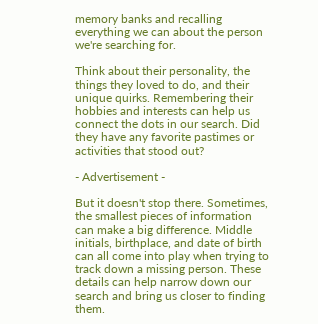memory banks and recalling everything we can about the person we're searching for.

Think about their personality, the things they loved to do, and their unique quirks. Remembering their hobbies and interests can help us connect the dots in our search. Did they have any favorite pastimes or activities that stood out?

- Advertisement -

But it doesn't stop there. Sometimes, the smallest pieces of information can make a big difference. Middle initials, birthplace, and date of birth can all come into play when trying to track down a missing person. These details can help narrow down our search and bring us closer to finding them.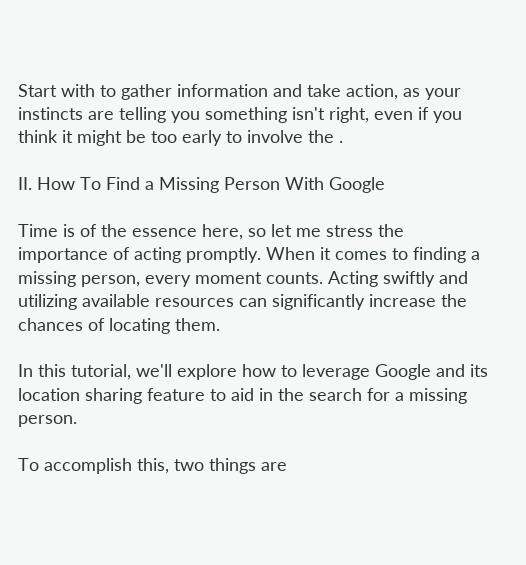Start with to gather information and take action, as your instincts are telling you something isn't right, even if you think it might be too early to involve the .

II. How To Find a Missing Person With Google

Time is of the essence here, so let me stress the importance of acting promptly. When it comes to finding a missing person, every moment counts. Acting swiftly and utilizing available resources can significantly increase the chances of locating them.

In this tutorial, we'll explore how to leverage Google and its location sharing feature to aid in the search for a missing person.

To accomplish this, two things are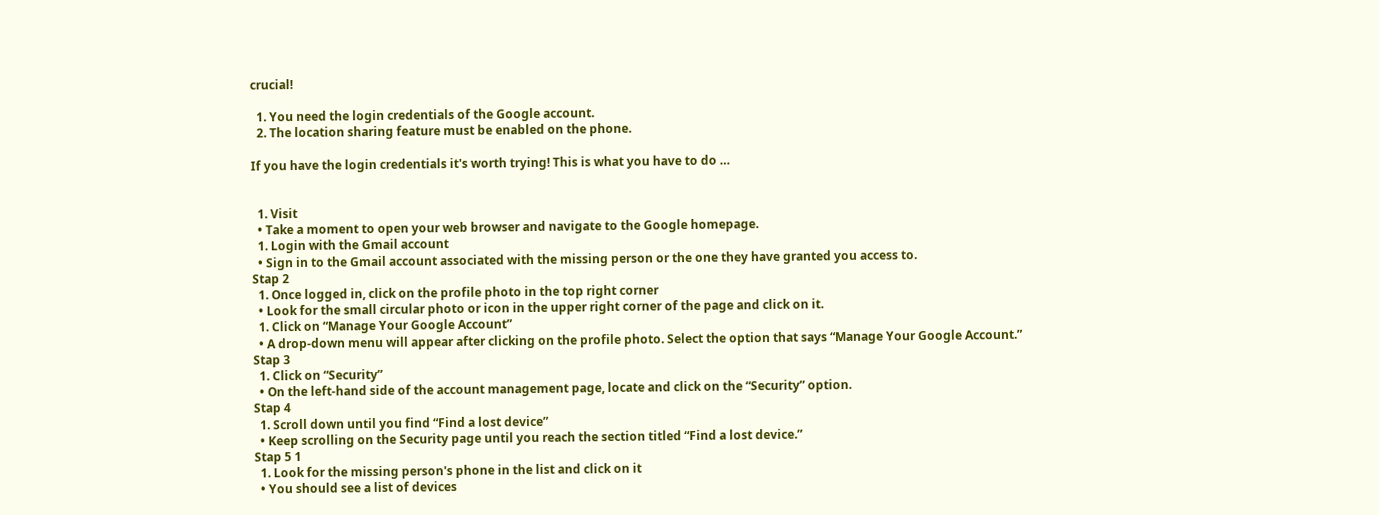crucial!

  1. You need the login credentials of the Google account.
  2. The location sharing feature must be enabled on the phone.

If you have the login credentials it's worth trying! This is what you have to do …


  1. Visit
  • Take a moment to open your web browser and navigate to the Google homepage.
  1. Login with the Gmail account
  • Sign in to the Gmail account associated with the missing person or the one they have granted you access to.
Stap 2
  1. Once logged in, click on the profile photo in the top right corner
  • Look for the small circular photo or icon in the upper right corner of the page and click on it.
  1. Click on “Manage Your Google Account”
  • A drop-down menu will appear after clicking on the profile photo. Select the option that says “Manage Your Google Account.”
Stap 3
  1. Click on “Security”
  • On the left-hand side of the account management page, locate and click on the “Security” option.
Stap 4
  1. Scroll down until you find “Find a lost device”
  • Keep scrolling on the Security page until you reach the section titled “Find a lost device.”
Stap 5 1
  1. Look for the missing person's phone in the list and click on it
  • You should see a list of devices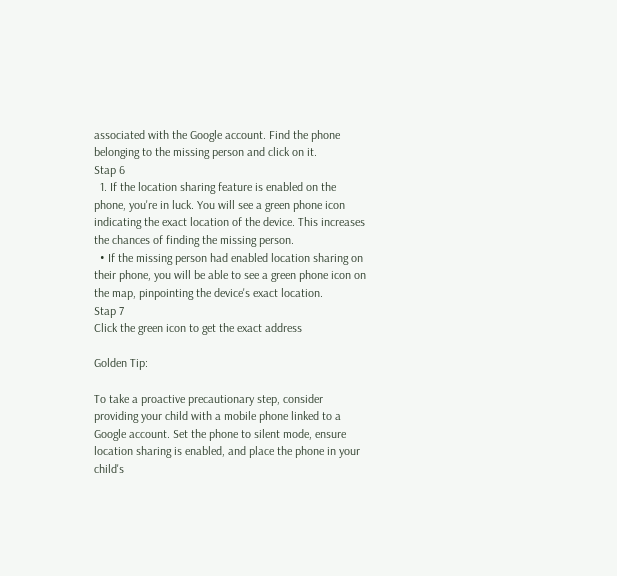associated with the Google account. Find the phone belonging to the missing person and click on it.
Stap 6
  1. If the location sharing feature is enabled on the phone, you're in luck. You will see a green phone icon indicating the exact location of the device. This increases the chances of finding the missing person.
  • If the missing person had enabled location sharing on their phone, you will be able to see a green phone icon on the map, pinpointing the device's exact location.
Stap 7
Click the green icon to get the exact address

Golden Tip:

To take a proactive precautionary step, consider providing your child with a mobile phone linked to a Google account. Set the phone to silent mode, ensure location sharing is enabled, and place the phone in your child's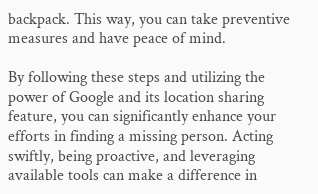backpack. This way, you can take preventive measures and have peace of mind.

By following these steps and utilizing the power of Google and its location sharing feature, you can significantly enhance your efforts in finding a missing person. Acting swiftly, being proactive, and leveraging available tools can make a difference in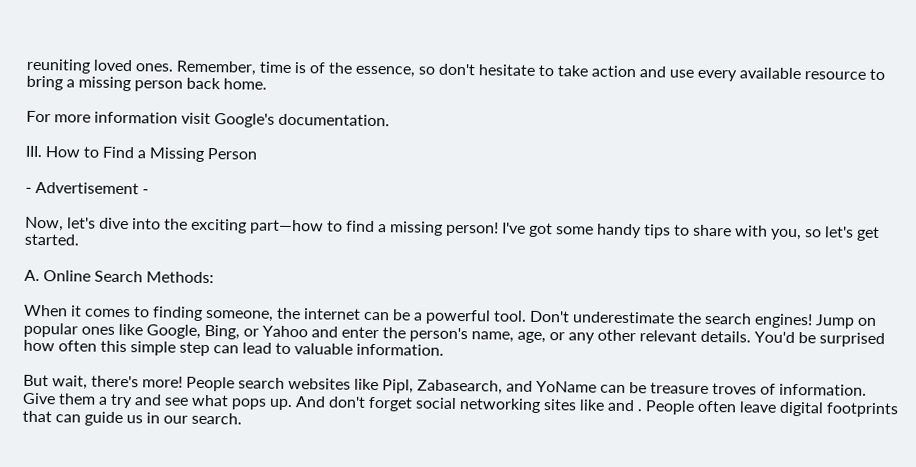reuniting loved ones. Remember, time is of the essence, so don't hesitate to take action and use every available resource to bring a missing person back home.

For more information visit Google's documentation.

III. How to Find a Missing Person

- Advertisement -

Now, let's dive into the exciting part—how to find a missing person! I've got some handy tips to share with you, so let's get started.

A. Online Search Methods:

When it comes to finding someone, the internet can be a powerful tool. Don't underestimate the search engines! Jump on popular ones like Google, Bing, or Yahoo and enter the person's name, age, or any other relevant details. You'd be surprised how often this simple step can lead to valuable information.

But wait, there's more! People search websites like Pipl, Zabasearch, and YoName can be treasure troves of information. Give them a try and see what pops up. And don't forget social networking sites like and . People often leave digital footprints that can guide us in our search.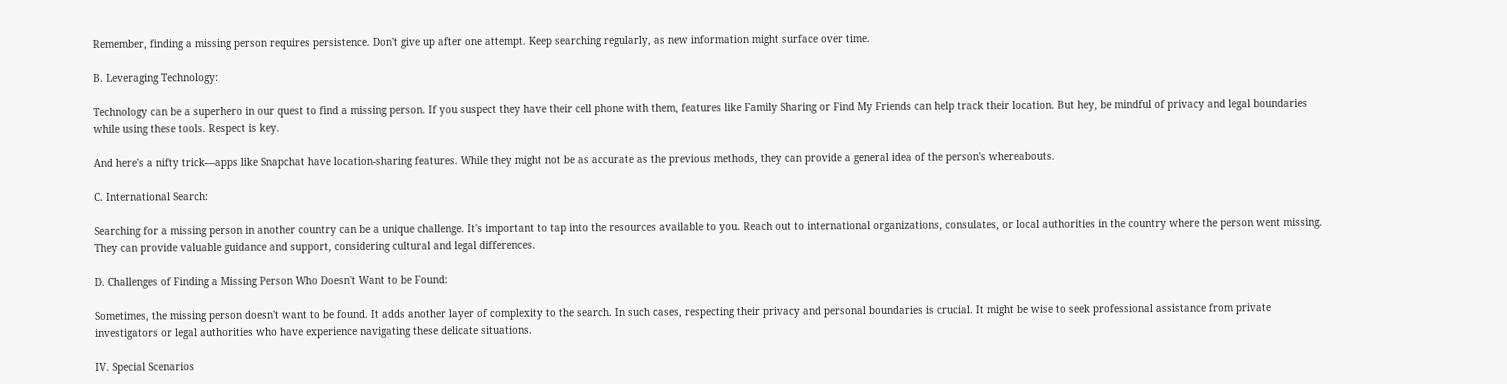Remember, finding a missing person requires persistence. Don't give up after one attempt. Keep searching regularly, as new information might surface over time.

B. Leveraging Technology:

Technology can be a superhero in our quest to find a missing person. If you suspect they have their cell phone with them, features like Family Sharing or Find My Friends can help track their location. But hey, be mindful of privacy and legal boundaries while using these tools. Respect is key.

And here's a nifty trick—apps like Snapchat have location-sharing features. While they might not be as accurate as the previous methods, they can provide a general idea of the person's whereabouts.

C. International Search:

Searching for a missing person in another country can be a unique challenge. It's important to tap into the resources available to you. Reach out to international organizations, consulates, or local authorities in the country where the person went missing. They can provide valuable guidance and support, considering cultural and legal differences.

D. Challenges of Finding a Missing Person Who Doesn't Want to be Found:

Sometimes, the missing person doesn't want to be found. It adds another layer of complexity to the search. In such cases, respecting their privacy and personal boundaries is crucial. It might be wise to seek professional assistance from private investigators or legal authorities who have experience navigating these delicate situations.

IV. Special Scenarios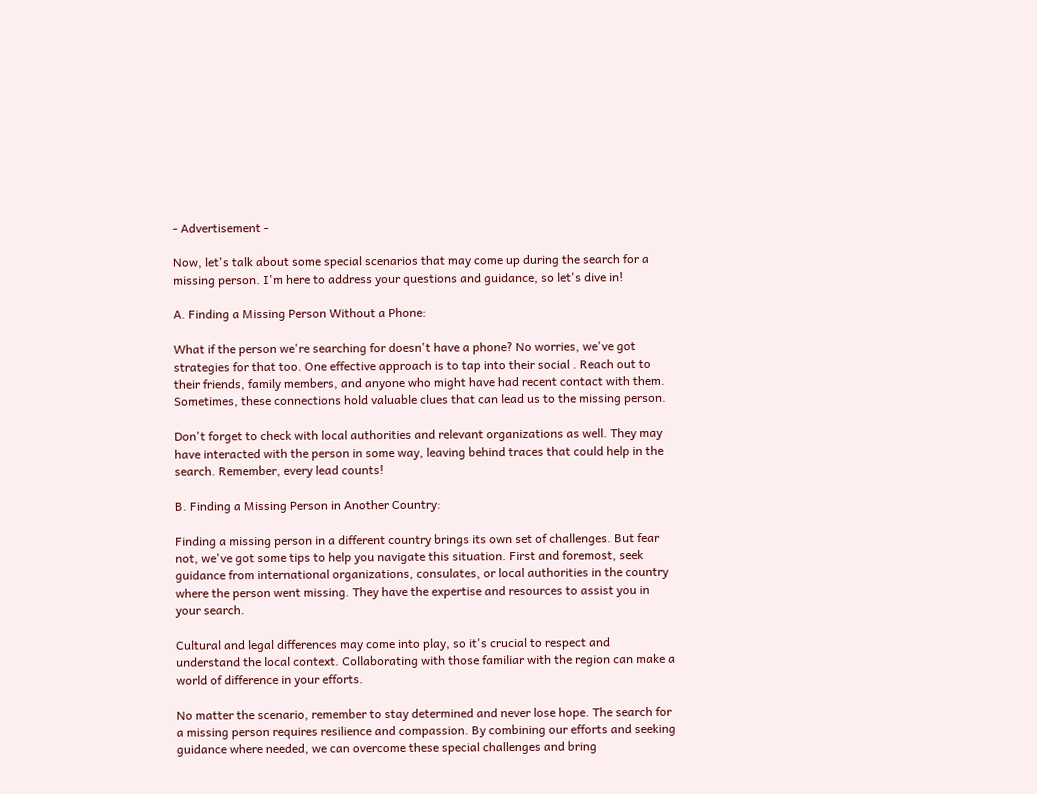- Advertisement -

Now, let's talk about some special scenarios that may come up during the search for a missing person. I'm here to address your questions and guidance, so let's dive in!

A. Finding a Missing Person Without a Phone:

What if the person we're searching for doesn't have a phone? No worries, we've got strategies for that too. One effective approach is to tap into their social . Reach out to their friends, family members, and anyone who might have had recent contact with them. Sometimes, these connections hold valuable clues that can lead us to the missing person.

Don't forget to check with local authorities and relevant organizations as well. They may have interacted with the person in some way, leaving behind traces that could help in the search. Remember, every lead counts!

B. Finding a Missing Person in Another Country:

Finding a missing person in a different country brings its own set of challenges. But fear not, we've got some tips to help you navigate this situation. First and foremost, seek guidance from international organizations, consulates, or local authorities in the country where the person went missing. They have the expertise and resources to assist you in your search.

Cultural and legal differences may come into play, so it's crucial to respect and understand the local context. Collaborating with those familiar with the region can make a world of difference in your efforts.

No matter the scenario, remember to stay determined and never lose hope. The search for a missing person requires resilience and compassion. By combining our efforts and seeking guidance where needed, we can overcome these special challenges and bring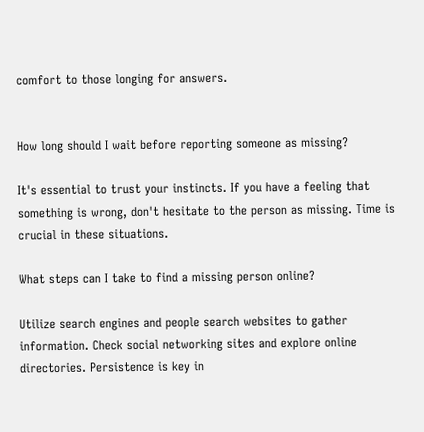comfort to those longing for answers.


How long should I wait before reporting someone as missing?

It's essential to trust your instincts. If you have a feeling that something is wrong, don't hesitate to the person as missing. Time is crucial in these situations.

What steps can I take to find a missing person online?

Utilize search engines and people search websites to gather information. Check social networking sites and explore online directories. Persistence is key in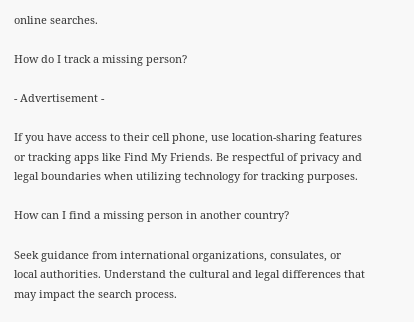online searches.

How do I track a missing person?

- Advertisement -

If you have access to their cell phone, use location-sharing features or tracking apps like Find My Friends. Be respectful of privacy and legal boundaries when utilizing technology for tracking purposes.

How can I find a missing person in another country?

Seek guidance from international organizations, consulates, or local authorities. Understand the cultural and legal differences that may impact the search process.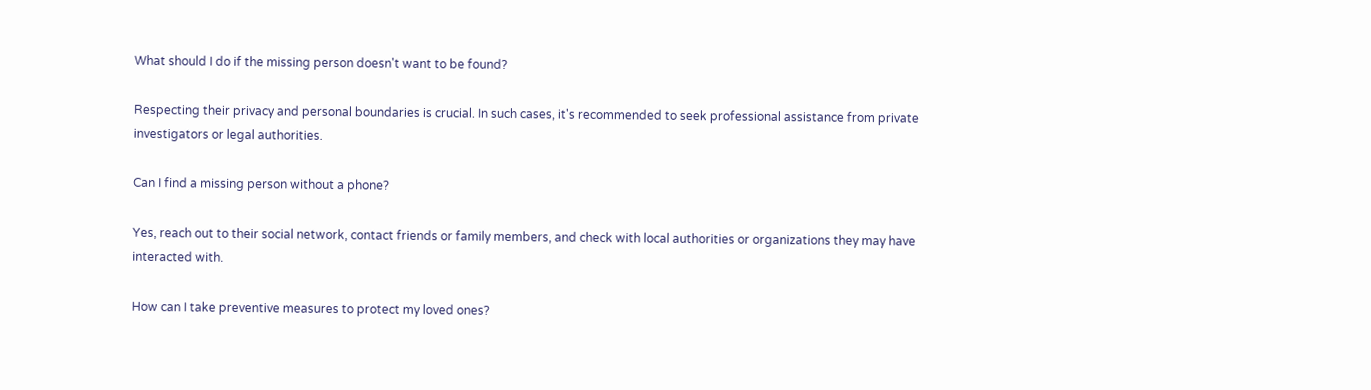What should I do if the missing person doesn't want to be found?

Respecting their privacy and personal boundaries is crucial. In such cases, it's recommended to seek professional assistance from private investigators or legal authorities.

Can I find a missing person without a phone?

Yes, reach out to their social network, contact friends or family members, and check with local authorities or organizations they may have interacted with.

How can I take preventive measures to protect my loved ones?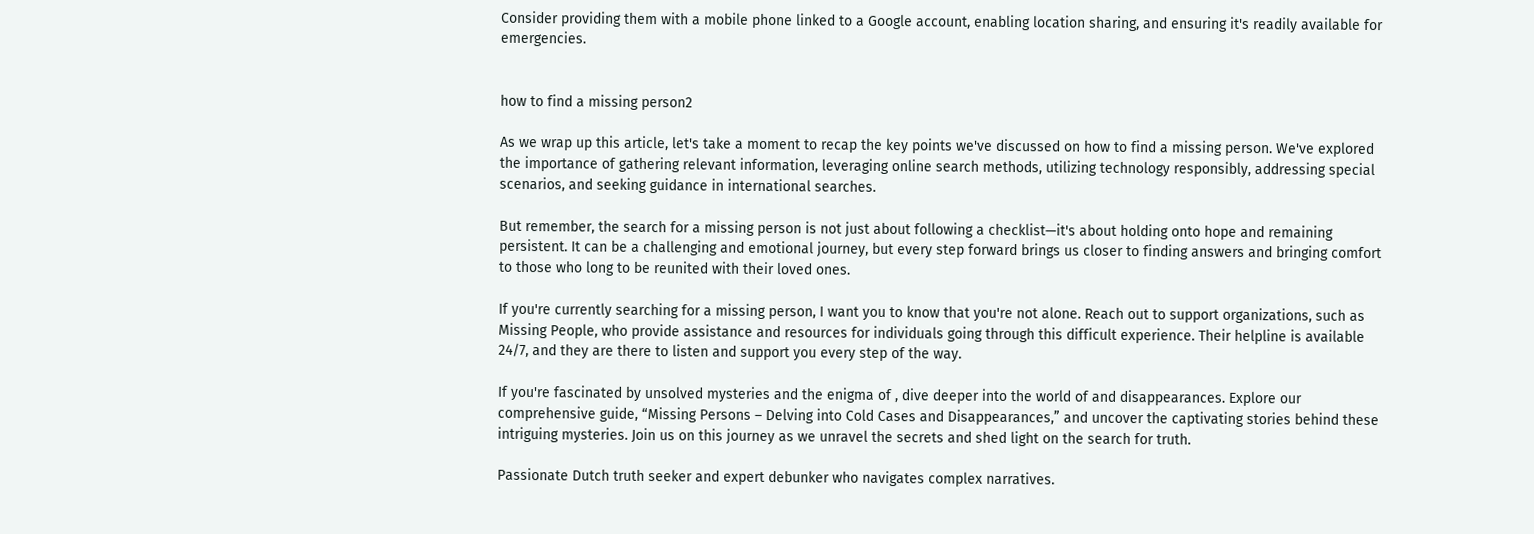Consider providing them with a mobile phone linked to a Google account, enabling location sharing, and ensuring it's readily available for emergencies.


how to find a missing person2

As we wrap up this article, let's take a moment to recap the key points we've discussed on how to find a missing person. We've explored the importance of gathering relevant information, leveraging online search methods, utilizing technology responsibly, addressing special scenarios, and seeking guidance in international searches.

But remember, the search for a missing person is not just about following a checklist—it's about holding onto hope and remaining persistent. It can be a challenging and emotional journey, but every step forward brings us closer to finding answers and bringing comfort to those who long to be reunited with their loved ones.

If you're currently searching for a missing person, I want you to know that you're not alone. Reach out to support organizations, such as Missing People, who provide assistance and resources for individuals going through this difficult experience. Their helpline is available 24/7, and they are there to listen and support you every step of the way.

If you're fascinated by unsolved mysteries and the enigma of , dive deeper into the world of and disappearances. Explore our comprehensive guide, “Missing Persons – Delving into Cold Cases and Disappearances,” and uncover the captivating stories behind these intriguing mysteries. Join us on this journey as we unravel the secrets and shed light on the search for truth.

Passionate Dutch truth seeker and expert debunker who navigates complex narratives.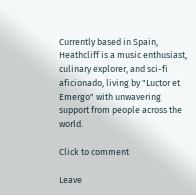Currently based in Spain, Heathcliff is a music enthusiast, culinary explorer, and sci-fi aficionado, living by "Luctor et Emergo" with unwavering support from people across the world.

Click to comment

Leave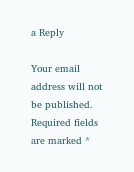a Reply

Your email address will not be published. Required fields are marked *